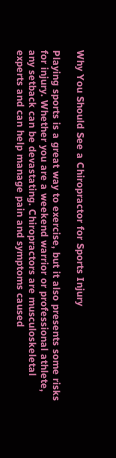Why You Should See a Chiropractor for Sports Injury

Playing sports is a great way to exercise, but it also presents some risks for injury. Whether you are a weekend warrior or professional athlete, any setback can be devastating. Chiropractors are musculoskeletal experts and can help manage pain and symptoms caused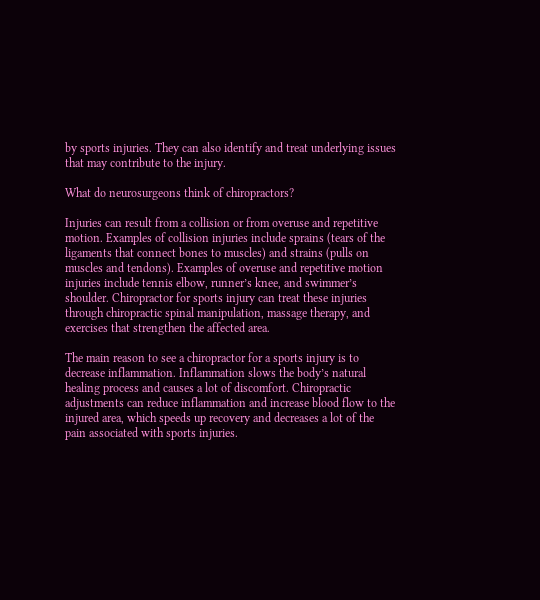by sports injuries. They can also identify and treat underlying issues that may contribute to the injury.

What do neurosurgeons think of chiropractors?

Injuries can result from a collision or from overuse and repetitive motion. Examples of collision injuries include sprains (tears of the ligaments that connect bones to muscles) and strains (pulls on muscles and tendons). Examples of overuse and repetitive motion injuries include tennis elbow, runner’s knee, and swimmer’s shoulder. Chiropractor for sports injury can treat these injuries through chiropractic spinal manipulation, massage therapy, and exercises that strengthen the affected area.

The main reason to see a chiropractor for a sports injury is to decrease inflammation. Inflammation slows the body’s natural healing process and causes a lot of discomfort. Chiropractic adjustments can reduce inflammation and increase blood flow to the injured area, which speeds up recovery and decreases a lot of the pain associated with sports injuries.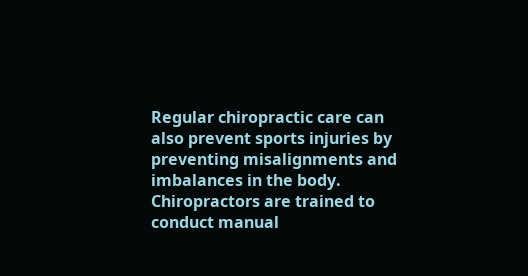Regular chiropractic care can also prevent sports injuries by preventing misalignments and imbalances in the body. Chiropractors are trained to conduct manual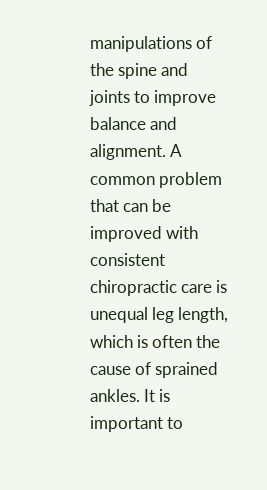manipulations of the spine and joints to improve balance and alignment. A common problem that can be improved with consistent chiropractic care is unequal leg length, which is often the cause of sprained ankles. It is important to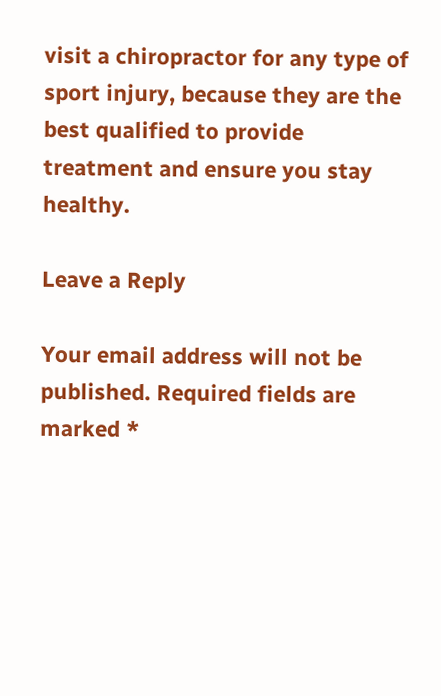visit a chiropractor for any type of sport injury, because they are the best qualified to provide treatment and ensure you stay healthy.

Leave a Reply

Your email address will not be published. Required fields are marked *